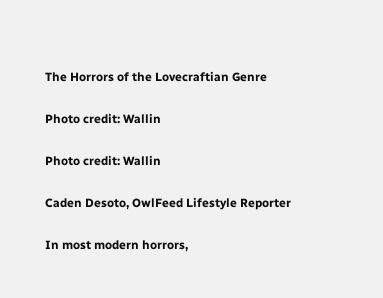The Horrors of the Lovecraftian Genre

Photo credit: Wallin

Photo credit: Wallin

Caden Desoto, OwlFeed Lifestyle Reporter

In most modern horrors,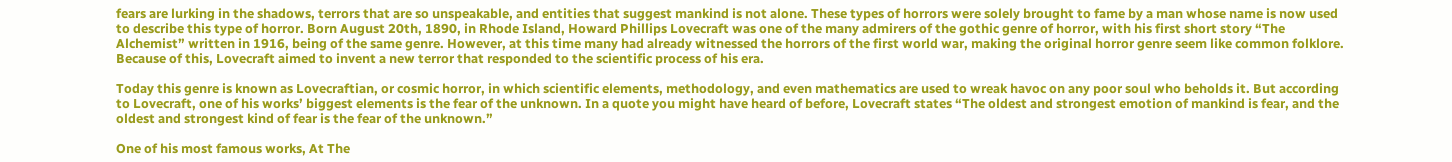fears are lurking in the shadows, terrors that are so unspeakable, and entities that suggest mankind is not alone. These types of horrors were solely brought to fame by a man whose name is now used to describe this type of horror. Born August 20th, 1890, in Rhode Island, Howard Phillips Lovecraft was one of the many admirers of the gothic genre of horror, with his first short story “The Alchemist” written in 1916, being of the same genre. However, at this time many had already witnessed the horrors of the first world war, making the original horror genre seem like common folklore. Because of this, Lovecraft aimed to invent a new terror that responded to the scientific process of his era.

Today this genre is known as Lovecraftian, or cosmic horror, in which scientific elements, methodology, and even mathematics are used to wreak havoc on any poor soul who beholds it. But according to Lovecraft, one of his works’ biggest elements is the fear of the unknown. In a quote you might have heard of before, Lovecraft states “The oldest and strongest emotion of mankind is fear, and the oldest and strongest kind of fear is the fear of the unknown.”

One of his most famous works, At The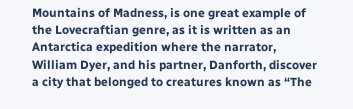Mountains of Madness, is one great example of the Lovecraftian genre, as it is written as an Antarctica expedition where the narrator, William Dyer, and his partner, Danforth, discover a city that belonged to creatures known as “The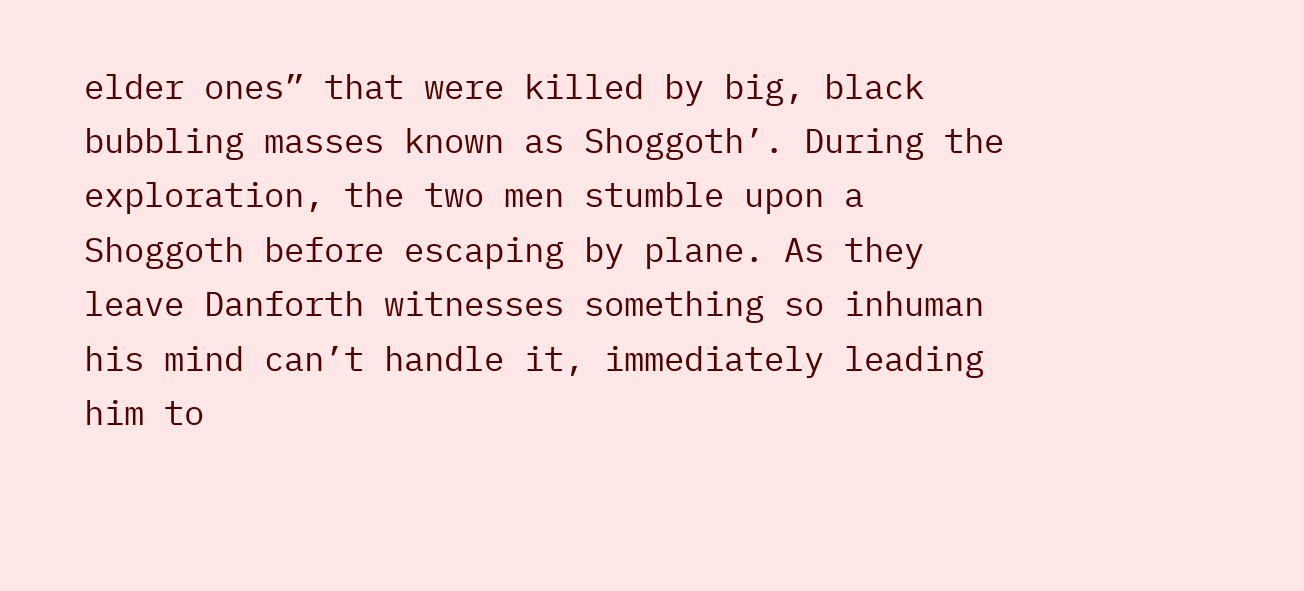elder ones” that were killed by big, black bubbling masses known as Shoggoth’. During the exploration, the two men stumble upon a Shoggoth before escaping by plane. As they leave Danforth witnesses something so inhuman his mind can’t handle it, immediately leading him to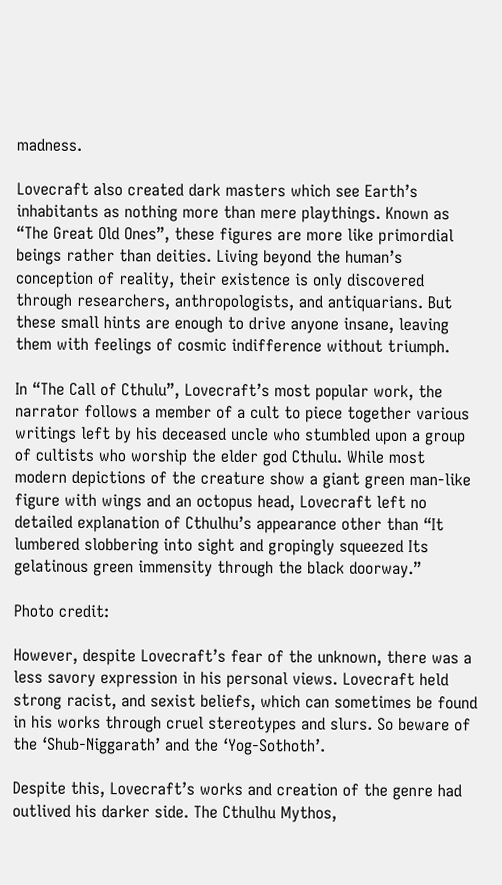madness.

Lovecraft also created dark masters which see Earth’s inhabitants as nothing more than mere playthings. Known as “The Great Old Ones”, these figures are more like primordial beings rather than deities. Living beyond the human’s conception of reality, their existence is only discovered through researchers, anthropologists, and antiquarians. But these small hints are enough to drive anyone insane, leaving them with feelings of cosmic indifference without triumph.

In “The Call of Cthulu”, Lovecraft’s most popular work, the narrator follows a member of a cult to piece together various writings left by his deceased uncle who stumbled upon a group of cultists who worship the elder god Cthulu. While most modern depictions of the creature show a giant green man-like figure with wings and an octopus head, Lovecraft left no detailed explanation of Cthulhu’s appearance other than “It lumbered slobbering into sight and gropingly squeezed Its gelatinous green immensity through the black doorway.”

Photo credit:

However, despite Lovecraft’s fear of the unknown, there was a less savory expression in his personal views. Lovecraft held strong racist, and sexist beliefs, which can sometimes be found in his works through cruel stereotypes and slurs. So beware of the ‘Shub-Niggarath’ and the ‘Yog-Sothoth’.

Despite this, Lovecraft’s works and creation of the genre had outlived his darker side. The Cthulhu Mythos,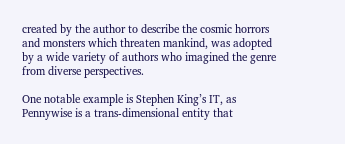created by the author to describe the cosmic horrors and monsters which threaten mankind, was adopted by a wide variety of authors who imagined the genre from diverse perspectives.

One notable example is Stephen King’s IT, as Pennywise is a trans-dimensional entity that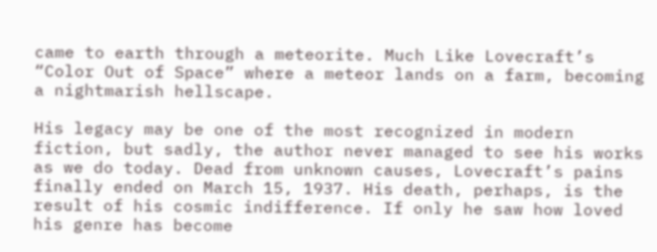came to earth through a meteorite. Much Like Lovecraft’s “Color Out of Space” where a meteor lands on a farm, becoming a nightmarish hellscape.

His legacy may be one of the most recognized in modern fiction, but sadly, the author never managed to see his works as we do today. Dead from unknown causes, Lovecraft’s pains finally ended on March 15, 1937. His death, perhaps, is the result of his cosmic indifference. If only he saw how loved his genre has become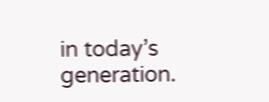in today’s generation.